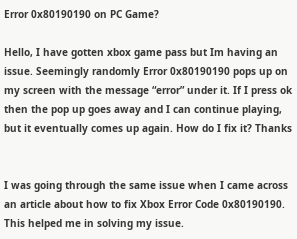Error 0x80190190 on PC Game?

Hello, I have gotten xbox game pass but Im having an issue. Seemingly randomly Error 0x80190190 pops up on my screen with the message “error” under it. If I press ok then the pop up goes away and I can continue playing, but it eventually comes up again. How do I fix it? Thanks


I was going through the same issue when I came across an article about how to fix Xbox Error Code 0x80190190. This helped me in solving my issue.